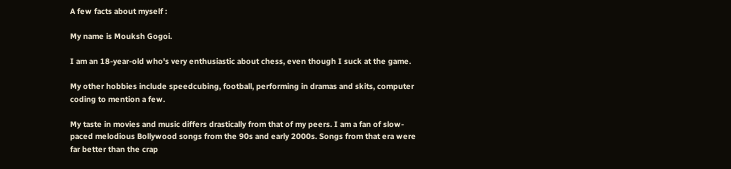A few facts about myself :

My name is Mouksh Gogoi.

I am an 18-year-old who's very enthusiastic about chess, even though I suck at the game.

My other hobbies include speedcubing, football, performing in dramas and skits, computer coding to mention a few.

My taste in movies and music differs drastically from that of my peers. I am a fan of slow-paced melodious Bollywood songs from the 90s and early 2000s. Songs from that era were far better than the crap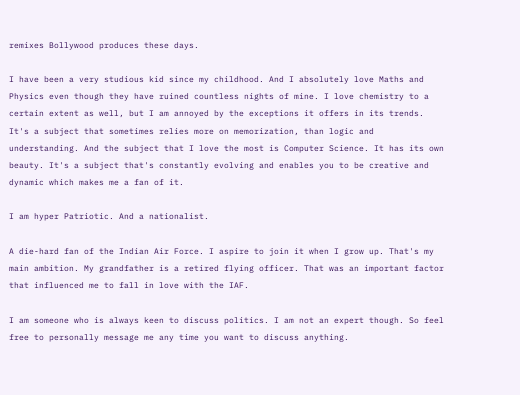remixes Bollywood produces these days.

I have been a very studious kid since my childhood. And I absolutely love Maths and Physics even though they have ruined countless nights of mine. I love chemistry to a certain extent as well, but I am annoyed by the exceptions it offers in its trends. It's a subject that sometimes relies more on memorization, than logic and understanding. And the subject that I love the most is Computer Science. It has its own beauty. It's a subject that's constantly evolving and enables you to be creative and dynamic which makes me a fan of it.

I am hyper Patriotic. And a nationalist.

A die-hard fan of the Indian Air Force. I aspire to join it when I grow up. That's my main ambition. My grandfather is a retired flying officer. That was an important factor that influenced me to fall in love with the IAF.

I am someone who is always keen to discuss politics. I am not an expert though. So feel free to personally message me any time you want to discuss anything.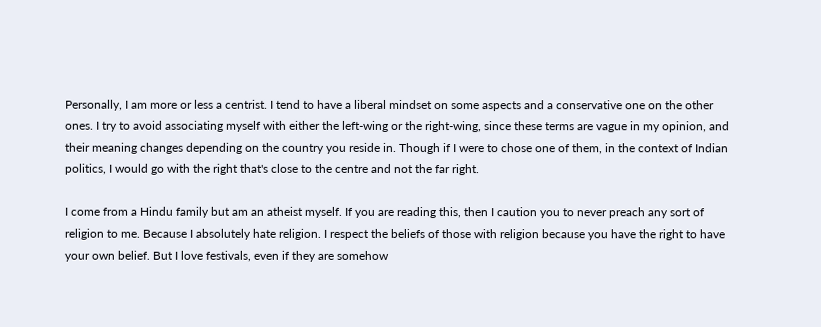Personally, I am more or less a centrist. I tend to have a liberal mindset on some aspects and a conservative one on the other ones. I try to avoid associating myself with either the left-wing or the right-wing, since these terms are vague in my opinion, and their meaning changes depending on the country you reside in. Though if I were to chose one of them, in the context of Indian politics, I would go with the right that's close to the centre and not the far right.

I come from a Hindu family but am an atheist myself. If you are reading this, then I caution you to never preach any sort of religion to me. Because I absolutely hate religion. I respect the beliefs of those with religion because you have the right to have your own belief. But I love festivals, even if they are somehow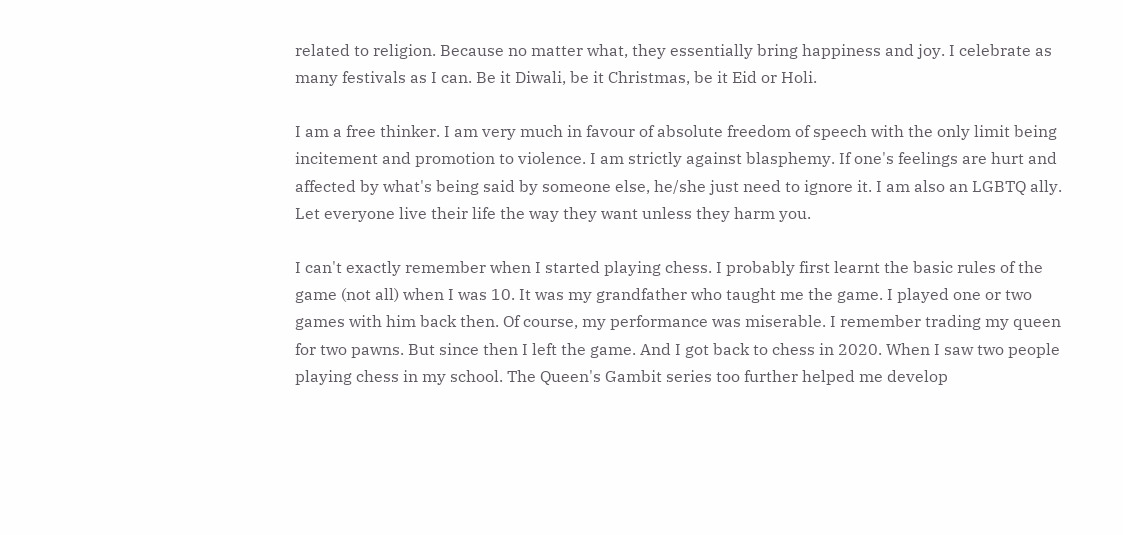related to religion. Because no matter what, they essentially bring happiness and joy. I celebrate as many festivals as I can. Be it Diwali, be it Christmas, be it Eid or Holi.

I am a free thinker. I am very much in favour of absolute freedom of speech with the only limit being incitement and promotion to violence. I am strictly against blasphemy. If one's feelings are hurt and affected by what's being said by someone else, he/she just need to ignore it. I am also an LGBTQ ally. Let everyone live their life the way they want unless they harm you.

I can't exactly remember when I started playing chess. I probably first learnt the basic rules of the game (not all) when I was 10. It was my grandfather who taught me the game. I played one or two games with him back then. Of course, my performance was miserable. I remember trading my queen for two pawns. But since then I left the game. And I got back to chess in 2020. When I saw two people playing chess in my school. The Queen's Gambit series too further helped me develop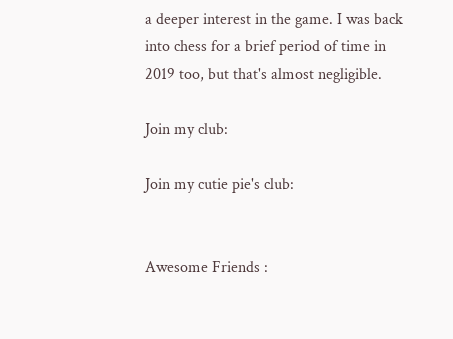a deeper interest in the game. I was back into chess for a brief period of time in 2019 too, but that's almost negligible.

Join my club:

Join my cutie pie's club:


Awesome Friends :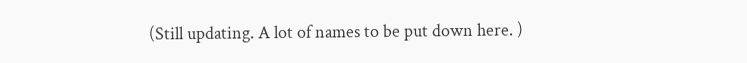(Still updating. A lot of names to be put down here. )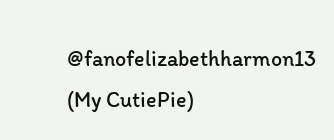@fanofelizabethharmon13 (My CutiePie)